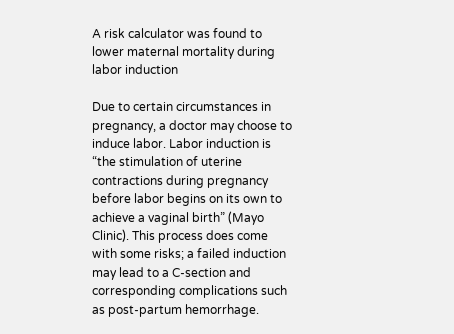A risk calculator was found to lower maternal mortality during labor induction

Due to certain circumstances in pregnancy, a doctor may choose to induce labor. Labor induction is “the stimulation of uterine contractions during pregnancy before labor begins on its own to achieve a vaginal birth” (Mayo Clinic). This process does come with some risks; a failed induction may lead to a C-section and corresponding complications such as post-partum hemorrhage.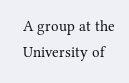A group at the University of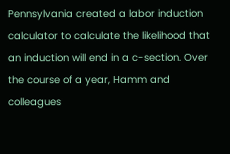Pennsylvania created a labor induction calculator to calculate the likelihood that an induction will end in a c-section. Over the course of a year, Hamm and colleagues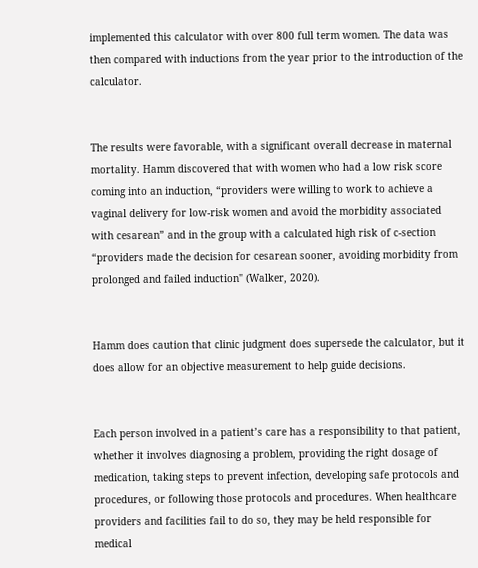implemented this calculator with over 800 full term women. The data was then compared with inductions from the year prior to the introduction of the calculator.


The results were favorable, with a significant overall decrease in maternal mortality. Hamm discovered that with women who had a low risk score coming into an induction, “providers were willing to work to achieve a vaginal delivery for low-risk women and avoid the morbidity associated with cesarean” and in the group with a calculated high risk of c-section “providers made the decision for cesarean sooner, avoiding morbidity from prolonged and failed induction" (Walker, 2020).


Hamm does caution that clinic judgment does supersede the calculator, but it does allow for an objective measurement to help guide decisions.


Each person involved in a patient’s care has a responsibility to that patient, whether it involves diagnosing a problem, providing the right dosage of medication, taking steps to prevent infection, developing safe protocols and procedures, or following those protocols and procedures. When healthcare providers and facilities fail to do so, they may be held responsible for medical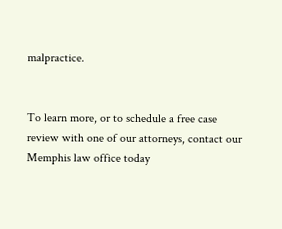malpractice.


To learn more, or to schedule a free case review with one of our attorneys, contact our Memphis law office today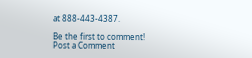at 888-443-4387.

Be the first to comment!
Post a Comment